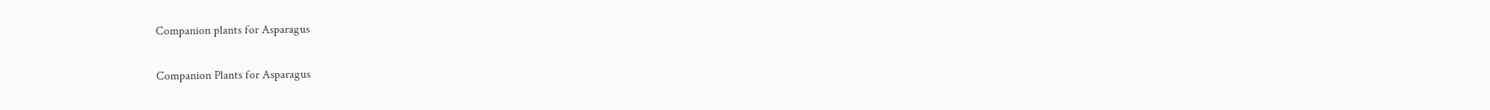Companion plants for Asparagus

Companion Plants for Asparagus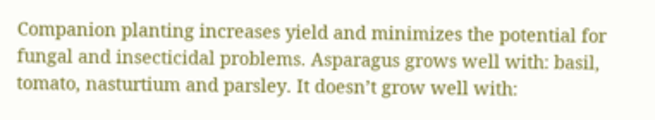Companion planting increases yield and minimizes the potential for fungal and insecticidal problems. Asparagus grows well with: basil, tomato, nasturtium and parsley. It doesn’t grow well with: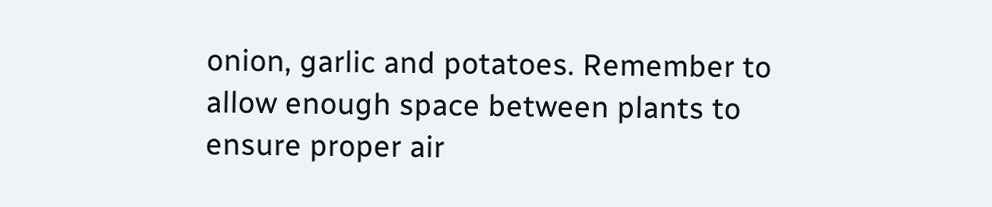onion, garlic and potatoes. Remember to allow enough space between plants to ensure proper air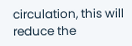circulation, this will reduce the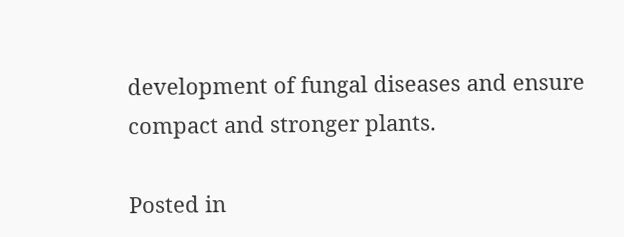development of fungal diseases and ensure compact and stronger plants.

Posted in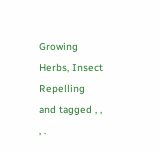Growing Herbs, Insect Repelling and tagged , , , .